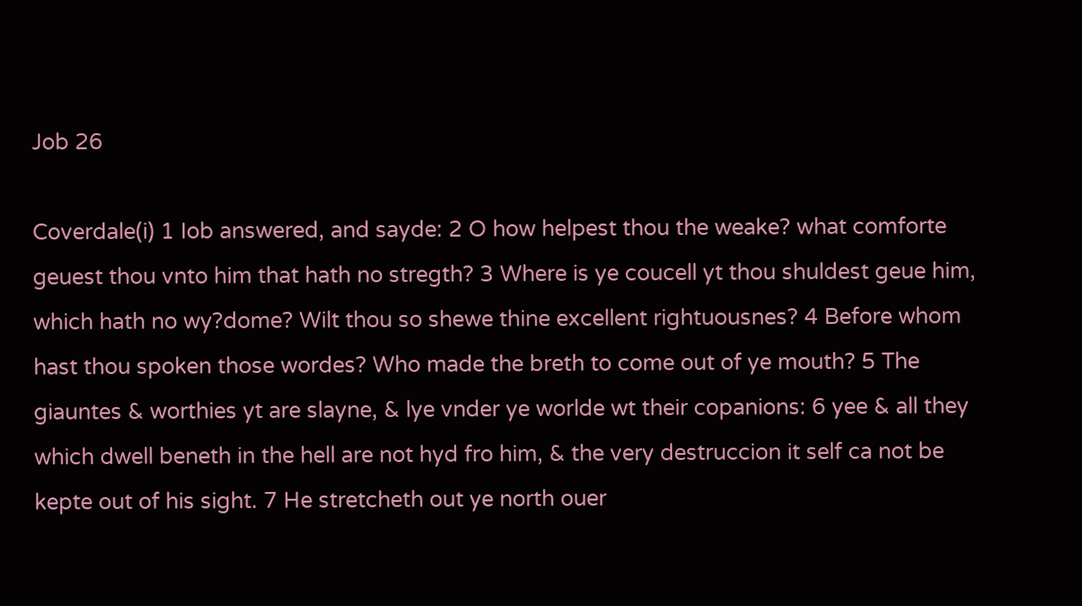Job 26

Coverdale(i) 1 Iob answered, and sayde: 2 O how helpest thou the weake? what comforte geuest thou vnto him that hath no stregth? 3 Where is ye coucell yt thou shuldest geue him, which hath no wy?dome? Wilt thou so shewe thine excellent rightuousnes? 4 Before whom hast thou spoken those wordes? Who made the breth to come out of ye mouth? 5 The giauntes & worthies yt are slayne, & lye vnder ye worlde wt their copanions: 6 yee & all they which dwell beneth in the hell are not hyd fro him, & the very destruccion it self ca not be kepte out of his sight. 7 He stretcheth out ye north ouer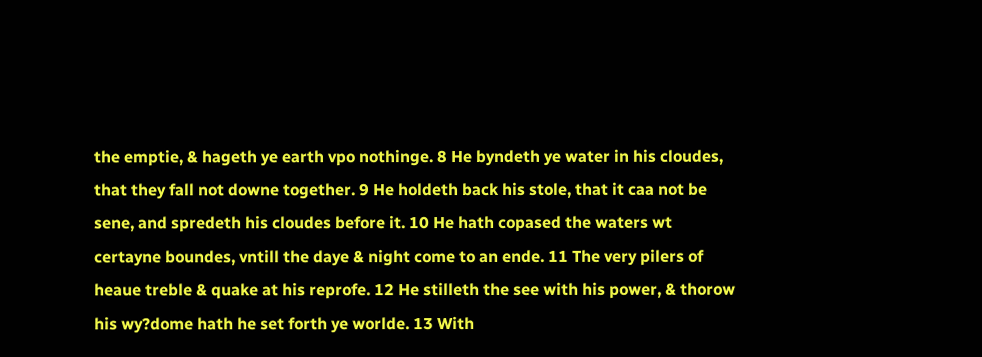the emptie, & hageth ye earth vpo nothinge. 8 He byndeth ye water in his cloudes, that they fall not downe together. 9 He holdeth back his stole, that it caa not be sene, and spredeth his cloudes before it. 10 He hath copased the waters wt certayne boundes, vntill the daye & night come to an ende. 11 The very pilers of heaue treble & quake at his reprofe. 12 He stilleth the see with his power, & thorow his wy?dome hath he set forth ye worlde. 13 With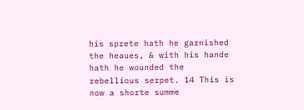his sprete hath he garnished the heaues, & with his hande hath he wounded the rebellious serpet. 14 This is now a shorte summe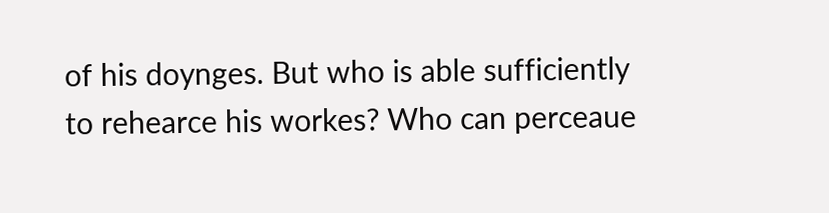of his doynges. But who is able sufficiently to rehearce his workes? Who can perceaue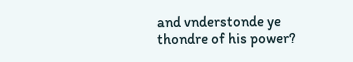and vnderstonde ye thondre of his power?